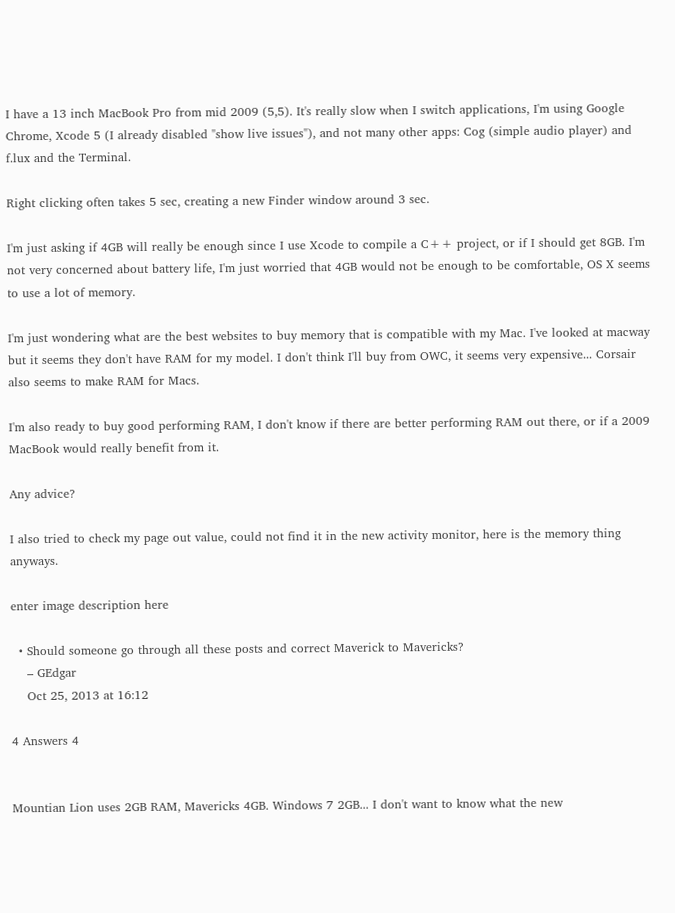I have a 13 inch MacBook Pro from mid 2009 (5,5). It's really slow when I switch applications, I'm using Google Chrome, Xcode 5 (I already disabled "show live issues"), and not many other apps: Cog (simple audio player) and f.lux and the Terminal.

Right clicking often takes 5 sec, creating a new Finder window around 3 sec.

I'm just asking if 4GB will really be enough since I use Xcode to compile a C++ project, or if I should get 8GB. I'm not very concerned about battery life, I'm just worried that 4GB would not be enough to be comfortable, OS X seems to use a lot of memory.

I'm just wondering what are the best websites to buy memory that is compatible with my Mac. I've looked at macway but it seems they don't have RAM for my model. I don't think I'll buy from OWC, it seems very expensive... Corsair also seems to make RAM for Macs.

I'm also ready to buy good performing RAM, I don't know if there are better performing RAM out there, or if a 2009 MacBook would really benefit from it.

Any advice?

I also tried to check my page out value, could not find it in the new activity monitor, here is the memory thing anyways.

enter image description here

  • Should someone go through all these posts and correct Maverick to Mavericks?
    – GEdgar
    Oct 25, 2013 at 16:12

4 Answers 4


Mountian Lion uses 2GB RAM, Mavericks 4GB. Windows 7 2GB... I don't want to know what the new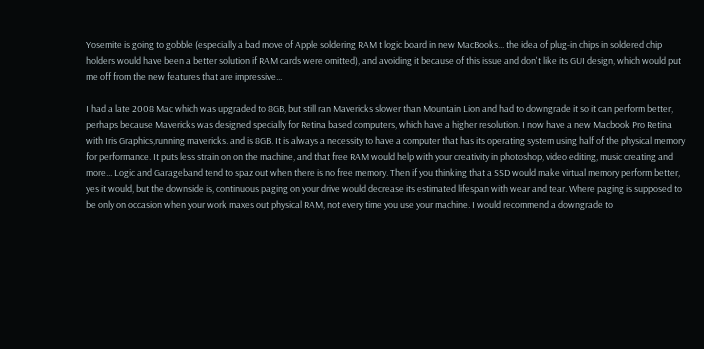Yosemite is going to gobble (especially a bad move of Apple soldering RAM t logic board in new MacBooks... the idea of plug-in chips in soldered chip holders would have been a better solution if RAM cards were omitted), and avoiding it because of this issue and don't like its GUI design, which would put me off from the new features that are impressive...

I had a late 2008 Mac which was upgraded to 8GB, but still ran Mavericks slower than Mountain Lion and had to downgrade it so it can perform better, perhaps because Mavericks was designed specially for Retina based computers, which have a higher resolution. I now have a new Macbook Pro Retina with Iris Graphics,running mavericks. and is 8GB. It is always a necessity to have a computer that has its operating system using half of the physical memory for performance. It puts less strain on on the machine, and that free RAM would help with your creativity in photoshop, video editing, music creating and more... Logic and Garageband tend to spaz out when there is no free memory. Then if you thinking that a SSD would make virtual memory perform better, yes it would, but the downside is, continuous paging on your drive would decrease its estimated lifespan with wear and tear. Where paging is supposed to be only on occasion when your work maxes out physical RAM, not every time you use your machine. I would recommend a downgrade to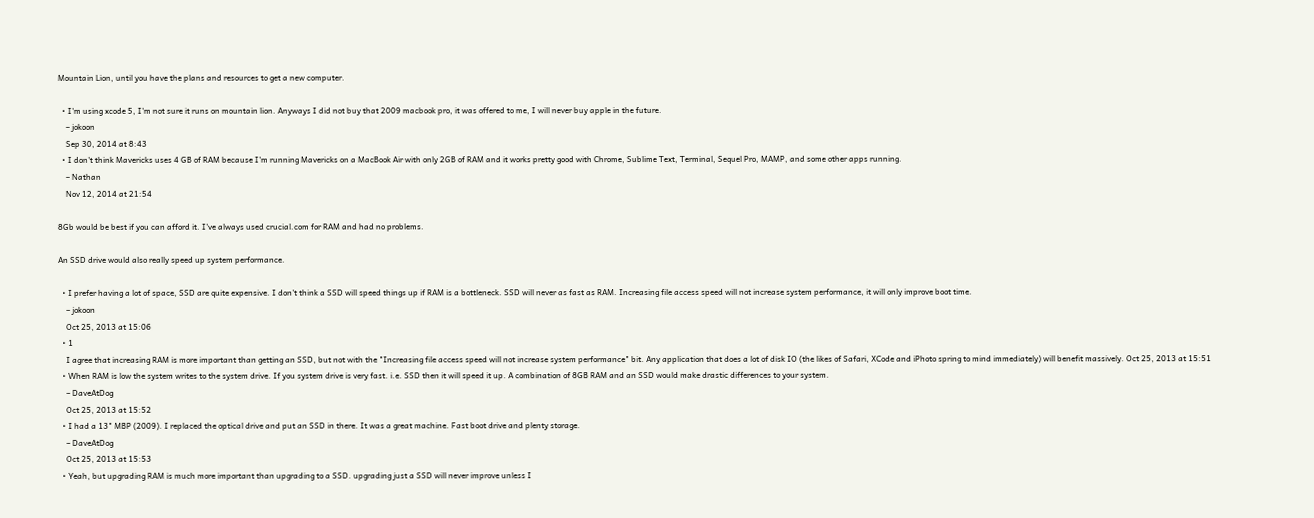Mountain Lion, until you have the plans and resources to get a new computer.

  • I'm using xcode 5, I'm not sure it runs on mountain lion. Anyways I did not buy that 2009 macbook pro, it was offered to me, I will never buy apple in the future.
    – jokoon
    Sep 30, 2014 at 8:43
  • I don't think Mavericks uses 4 GB of RAM because I'm running Mavericks on a MacBook Air with only 2GB of RAM and it works pretty good with Chrome, Sublime Text, Terminal, Sequel Pro, MAMP, and some other apps running.
    – Nathan
    Nov 12, 2014 at 21:54

8Gb would be best if you can afford it. I've always used crucial.com for RAM and had no problems.

An SSD drive would also really speed up system performance.

  • I prefer having a lot of space, SSD are quite expensive. I don't think a SSD will speed things up if RAM is a bottleneck. SSD will never as fast as RAM. Increasing file access speed will not increase system performance, it will only improve boot time.
    – jokoon
    Oct 25, 2013 at 15:06
  • 1
    I agree that increasing RAM is more important than getting an SSD, but not with the "Increasing file access speed will not increase system performance" bit. Any application that does a lot of disk IO (the likes of Safari, XCode and iPhoto spring to mind immediately) will benefit massively. Oct 25, 2013 at 15:51
  • When RAM is low the system writes to the system drive. If you system drive is very fast. i.e. SSD then it will speed it up. A combination of 8GB RAM and an SSD would make drastic differences to your system.
    – DaveAtDog
    Oct 25, 2013 at 15:52
  • I had a 13" MBP (2009). I replaced the optical drive and put an SSD in there. It was a great machine. Fast boot drive and plenty storage.
    – DaveAtDog
    Oct 25, 2013 at 15:53
  • Yeah, but upgrading RAM is much more important than upgrading to a SSD. upgrading just a SSD will never improve unless I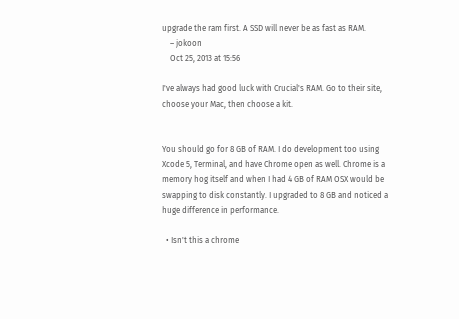upgrade the ram first. A SSD will never be as fast as RAM.
    – jokoon
    Oct 25, 2013 at 15:56

I've always had good luck with Crucial's RAM. Go to their site, choose your Mac, then choose a kit.


You should go for 8 GB of RAM. I do development too using Xcode 5, Terminal, and have Chrome open as well. Chrome is a memory hog itself and when I had 4 GB of RAM OSX would be swapping to disk constantly. I upgraded to 8 GB and noticed a huge difference in performance.

  • Isn't this a chrome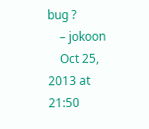bug ?
    – jokoon
    Oct 25, 2013 at 21:50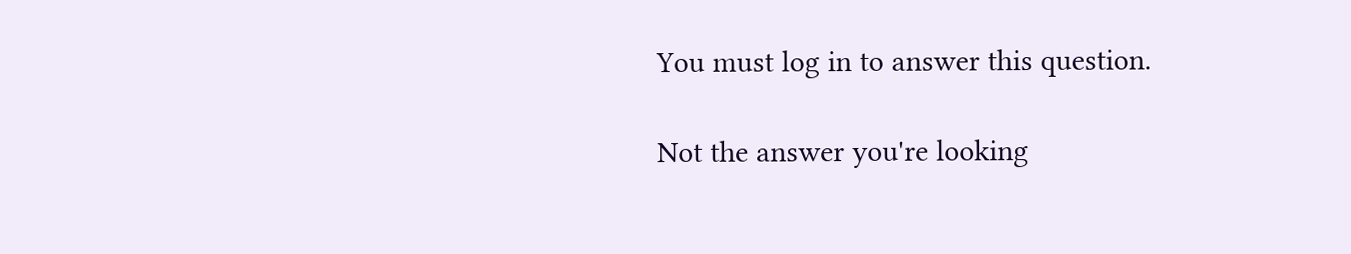You must log in to answer this question.

Not the answer you're looking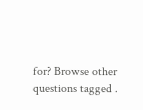for? Browse other questions tagged .